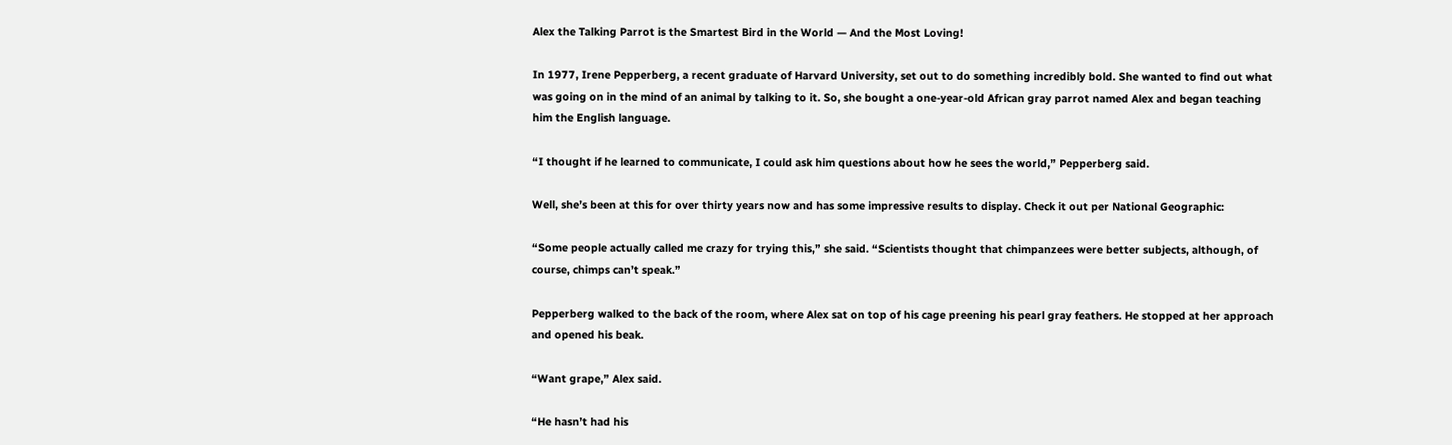Alex the Talking Parrot is the Smartest Bird in the World — And the Most Loving!

In 1977, Irene Pepperberg, a recent graduate of Harvard University, set out to do something incredibly bold. She wanted to find out what was going on in the mind of an animal by talking to it. So, she bought a one-year-old African gray parrot named Alex and began teaching him the English language.

“I thought if he learned to communicate, I could ask him questions about how he sees the world,” Pepperberg said.

Well, she’s been at this for over thirty years now and has some impressive results to display. Check it out per National Geographic:

“Some people actually called me crazy for trying this,” she said. “Scientists thought that chimpanzees were better subjects, although, of course, chimps can’t speak.”

Pepperberg walked to the back of the room, where Alex sat on top of his cage preening his pearl gray feathers. He stopped at her approach and opened his beak.

“Want grape,” Alex said.

“He hasn’t had his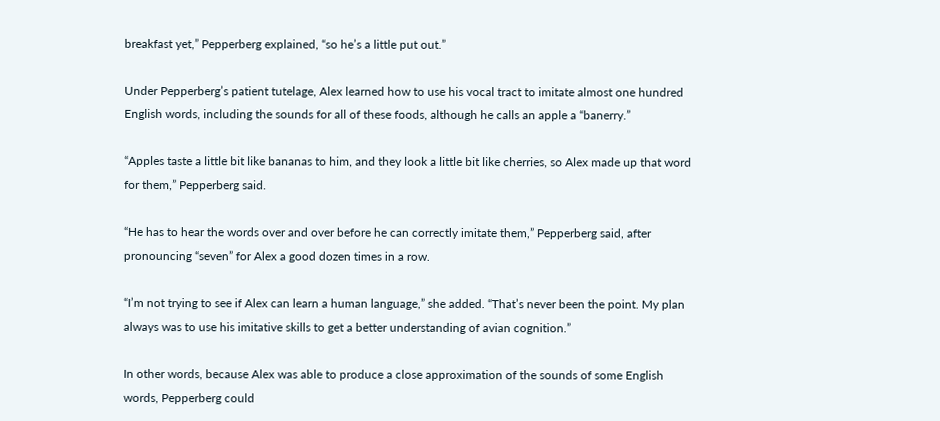breakfast yet,” Pepperberg explained, “so he’s a little put out.”

Under Pepperberg’s patient tutelage, Alex learned how to use his vocal tract to imitate almost one hundred English words, including the sounds for all of these foods, although he calls an apple a “banerry.”

“Apples taste a little bit like bananas to him, and they look a little bit like cherries, so Alex made up that word for them,” Pepperberg said.

“He has to hear the words over and over before he can correctly imitate them,” Pepperberg said, after pronouncing “seven” for Alex a good dozen times in a row.

“I’m not trying to see if Alex can learn a human language,” she added. “That’s never been the point. My plan always was to use his imitative skills to get a better understanding of avian cognition.”

In other words, because Alex was able to produce a close approximation of the sounds of some English words, Pepperberg could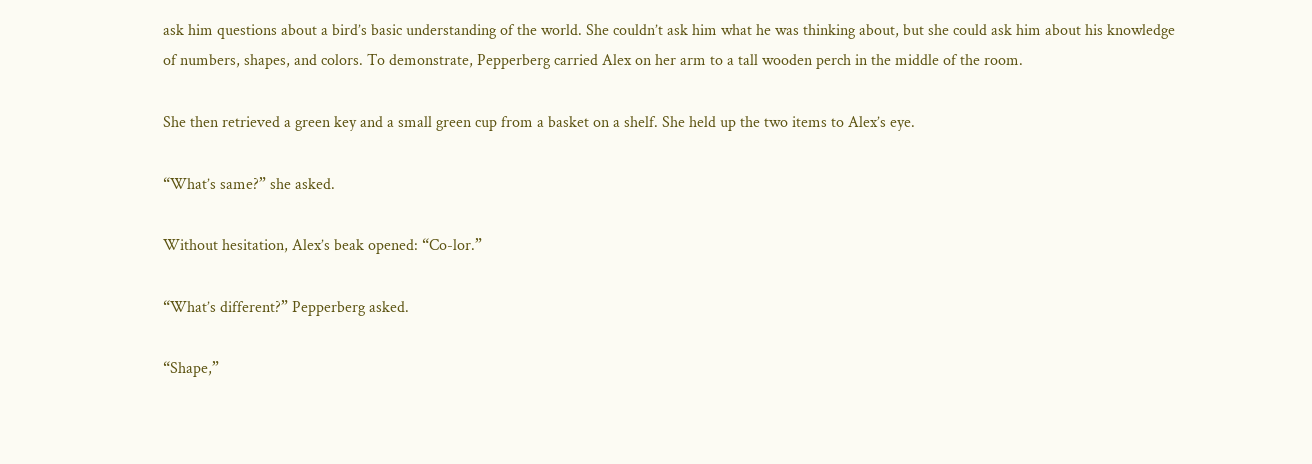ask him questions about a bird’s basic understanding of the world. She couldn’t ask him what he was thinking about, but she could ask him about his knowledge of numbers, shapes, and colors. To demonstrate, Pepperberg carried Alex on her arm to a tall wooden perch in the middle of the room.

She then retrieved a green key and a small green cup from a basket on a shelf. She held up the two items to Alex’s eye.

“What’s same?” she asked.

Without hesitation, Alex’s beak opened: “Co-lor.”

“What’s different?” Pepperberg asked.

“Shape,”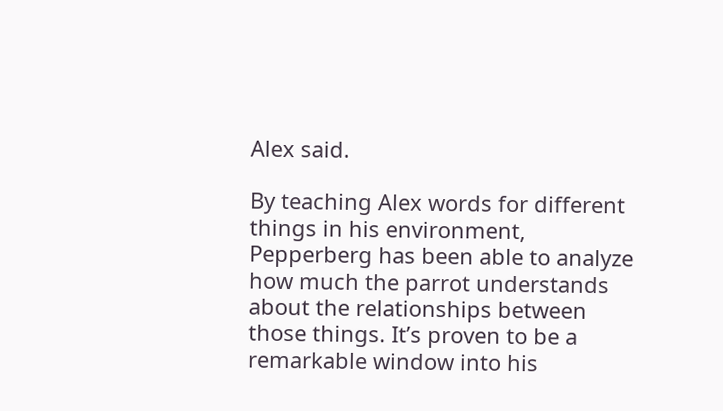Alex said.

By teaching Alex words for different things in his environment, Pepperberg has been able to analyze how much the parrot understands about the relationships between those things. It’s proven to be a remarkable window into his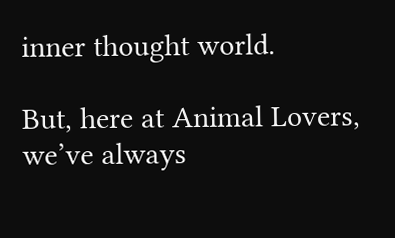inner thought world.

But, here at Animal Lovers, we’ve always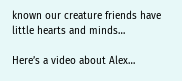known our creature friends have little hearts and minds…

Here’s a video about Alex…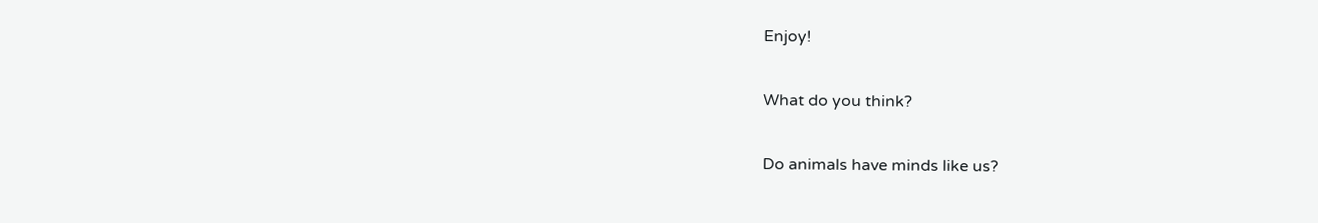Enjoy!

What do you think?

Do animals have minds like us?